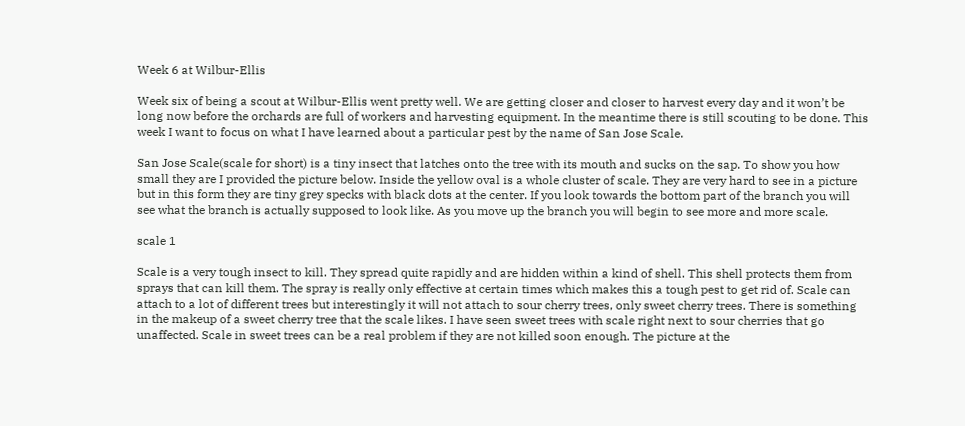Week 6 at Wilbur-Ellis

Week six of being a scout at Wilbur-Ellis went pretty well. We are getting closer and closer to harvest every day and it won’t be long now before the orchards are full of workers and harvesting equipment. In the meantime there is still scouting to be done. This week I want to focus on what I have learned about a particular pest by the name of San Jose Scale.

San Jose Scale(scale for short) is a tiny insect that latches onto the tree with its mouth and sucks on the sap. To show you how small they are I provided the picture below. Inside the yellow oval is a whole cluster of scale. They are very hard to see in a picture but in this form they are tiny grey specks with black dots at the center. If you look towards the bottom part of the branch you will see what the branch is actually supposed to look like. As you move up the branch you will begin to see more and more scale.

scale 1

Scale is a very tough insect to kill. They spread quite rapidly and are hidden within a kind of shell. This shell protects them from sprays that can kill them. The spray is really only effective at certain times which makes this a tough pest to get rid of. Scale can attach to a lot of different trees but interestingly it will not attach to sour cherry trees, only sweet cherry trees. There is something in the makeup of a sweet cherry tree that the scale likes. I have seen sweet trees with scale right next to sour cherries that go unaffected. Scale in sweet trees can be a real problem if they are not killed soon enough. The picture at the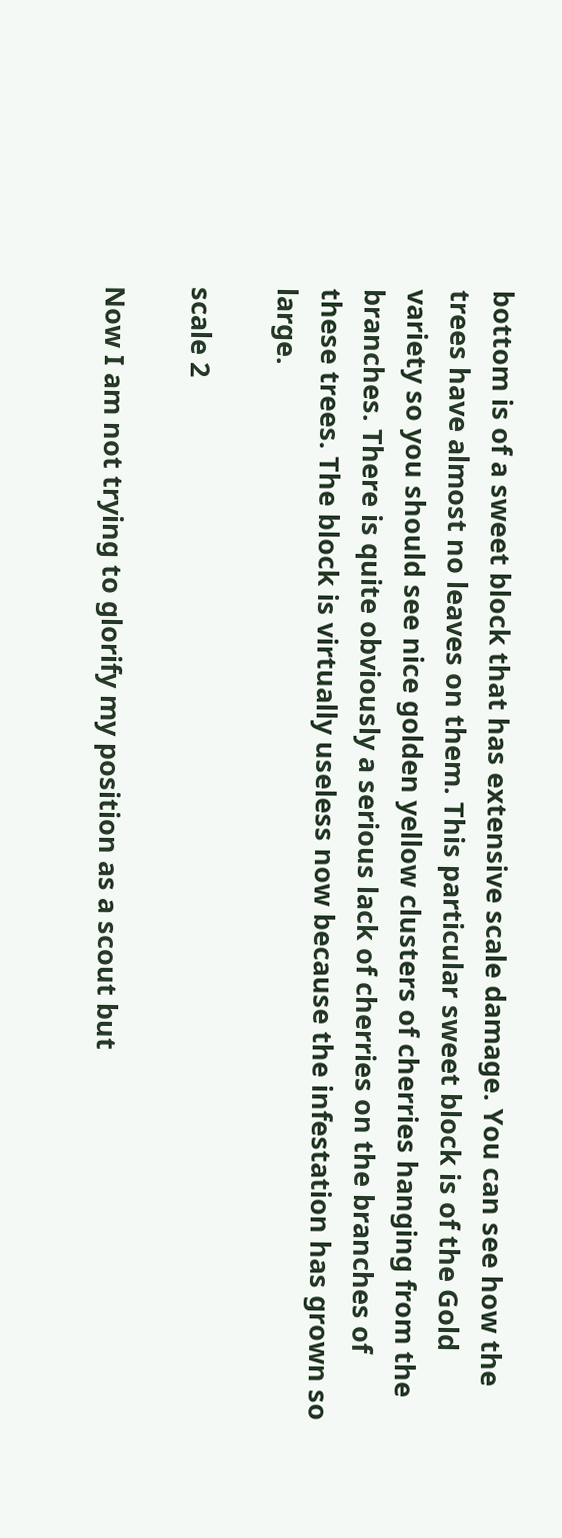bottom is of a sweet block that has extensive scale damage. You can see how the trees have almost no leaves on them. This particular sweet block is of the Gold variety so you should see nice golden yellow clusters of cherries hanging from the branches. There is quite obviously a serious lack of cherries on the branches of these trees. The block is virtually useless now because the infestation has grown so large.

scale 2

Now I am not trying to glorify my position as a scout but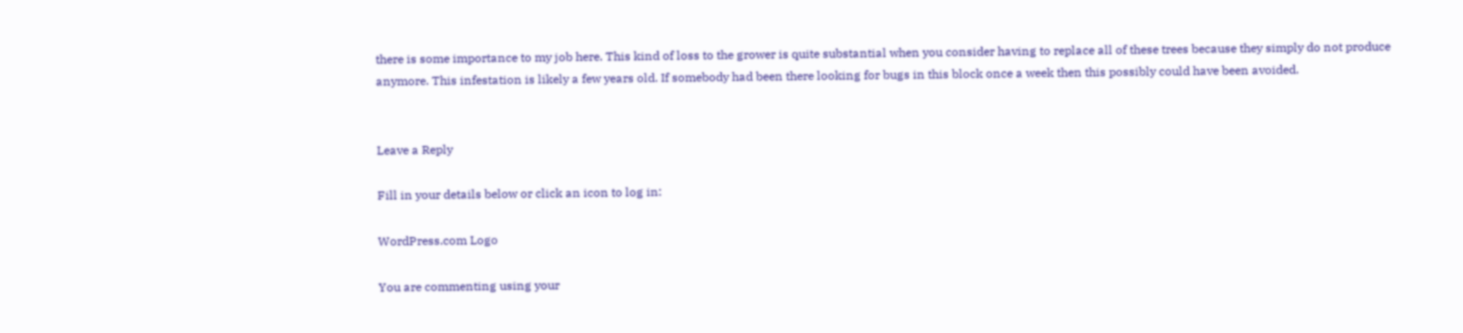there is some importance to my job here. This kind of loss to the grower is quite substantial when you consider having to replace all of these trees because they simply do not produce anymore. This infestation is likely a few years old. If somebody had been there looking for bugs in this block once a week then this possibly could have been avoided.


Leave a Reply

Fill in your details below or click an icon to log in:

WordPress.com Logo

You are commenting using your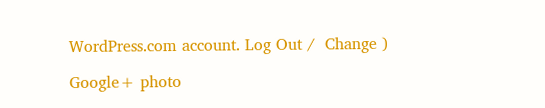WordPress.com account. Log Out /  Change )

Google+ photo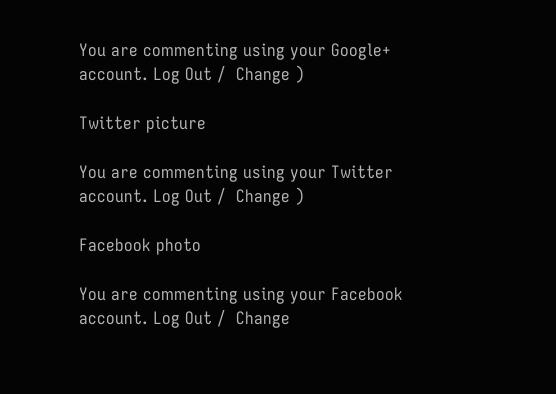You are commenting using your Google+ account. Log Out /  Change )

Twitter picture

You are commenting using your Twitter account. Log Out /  Change )

Facebook photo

You are commenting using your Facebook account. Log Out /  Change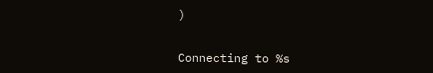)


Connecting to %s